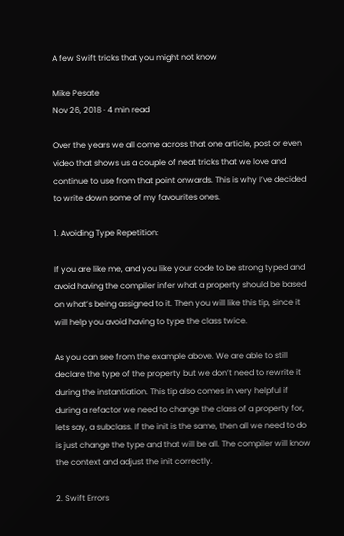A few Swift tricks that you might not know

Mike Pesate
Nov 26, 2018 · 4 min read

Over the years we all come across that one article, post or even video that shows us a couple of neat tricks that we love and continue to use from that point onwards. This is why I’ve decided to write down some of my favourites ones.

1. Avoiding Type Repetition:

If you are like me, and you like your code to be strong typed and avoid having the compiler infer what a property should be based on what’s being assigned to it. Then you will like this tip, since it will help you avoid having to type the class twice.

As you can see from the example above. We are able to still declare the type of the property but we don’t need to rewrite it during the instantiation. This tip also comes in very helpful if during a refactor we need to change the class of a property for, lets say, a subclass. If the init is the same, then all we need to do is just change the type and that will be all. The compiler will know the context and adjust the init correctly.

2. Swift Errors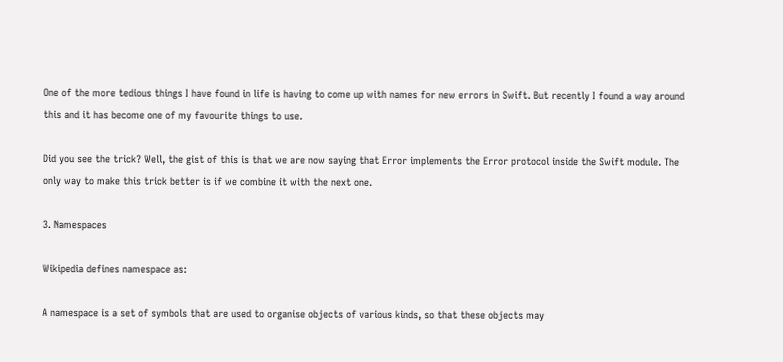One of the more tedious things I have found in life is having to come up with names for new errors in Swift. But recently I found a way around this and it has become one of my favourite things to use.

Did you see the trick? Well, the gist of this is that we are now saying that Error implements the Error protocol inside the Swift module. The only way to make this trick better is if we combine it with the next one.

3. Namespaces

Wikipedia defines namespace as:

A namespace is a set of symbols that are used to organise objects of various kinds, so that these objects may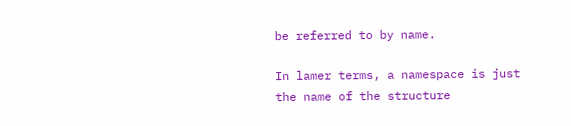be referred to by name.

In lamer terms, a namespace is just the name of the structure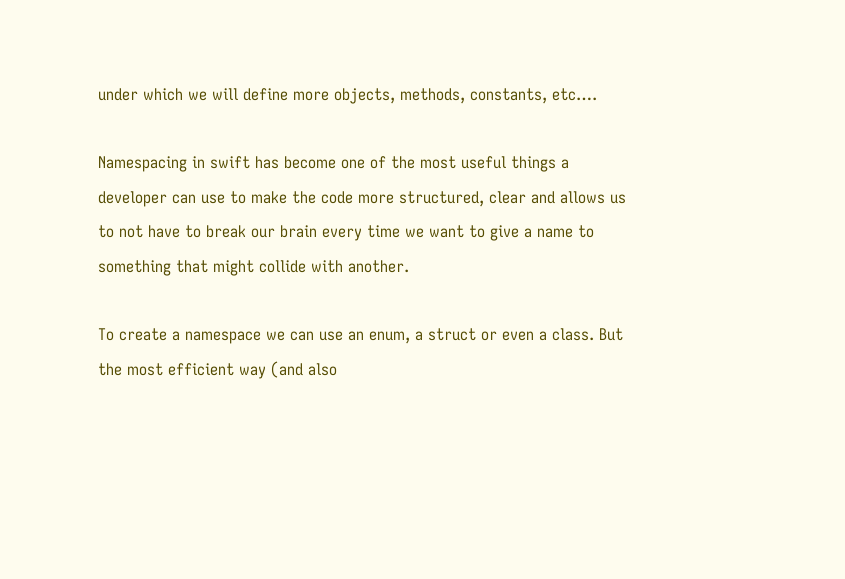under which we will define more objects, methods, constants, etc….

Namespacing in swift has become one of the most useful things a developer can use to make the code more structured, clear and allows us to not have to break our brain every time we want to give a name to something that might collide with another.

To create a namespace we can use an enum, a struct or even a class. But the most efficient way (and also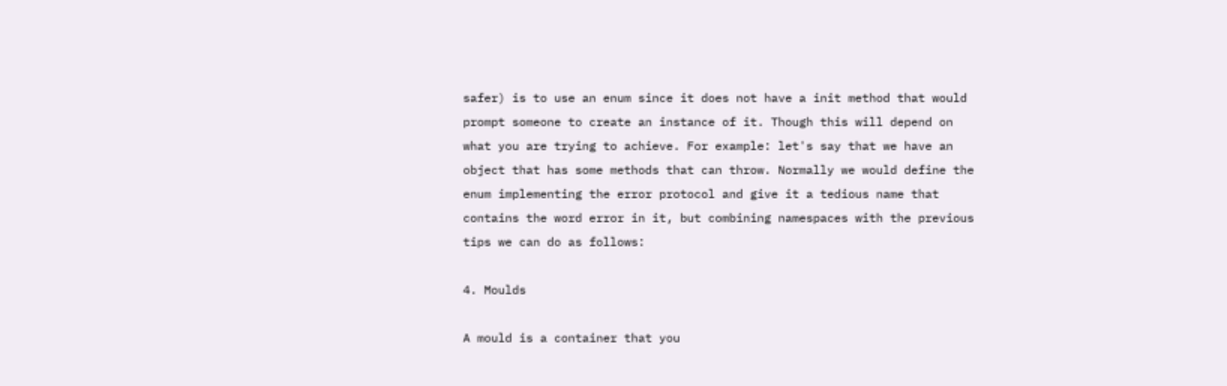safer) is to use an enum since it does not have a init method that would prompt someone to create an instance of it. Though this will depend on what you are trying to achieve. For example: let's say that we have an object that has some methods that can throw. Normally we would define the enum implementing the error protocol and give it a tedious name that contains the word error in it, but combining namespaces with the previous tips we can do as follows:

4. Moulds

A mould is a container that you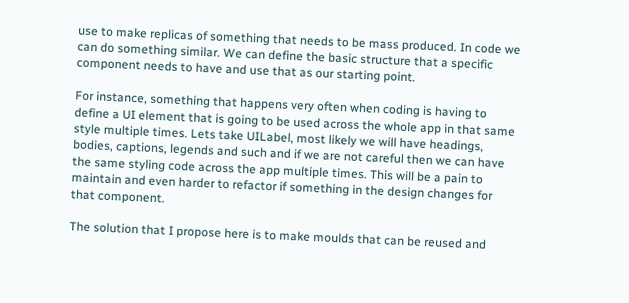use to make replicas of something that needs to be mass produced. In code we can do something similar. We can define the basic structure that a specific component needs to have and use that as our starting point.

For instance, something that happens very often when coding is having to define a UI element that is going to be used across the whole app in that same style multiple times. Lets take UILabel, most likely we will have headings, bodies, captions, legends and such and if we are not careful then we can have the same styling code across the app multiple times. This will be a pain to maintain and even harder to refactor if something in the design changes for that component.

The solution that I propose here is to make moulds that can be reused and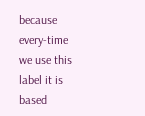because every-time we use this label it is based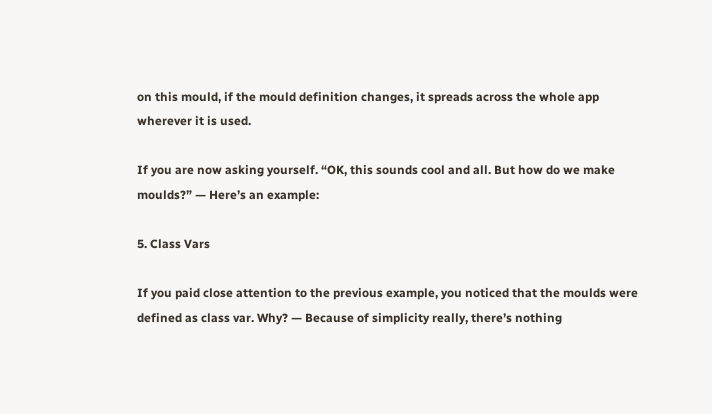on this mould, if the mould definition changes, it spreads across the whole app wherever it is used.

If you are now asking yourself. “OK, this sounds cool and all. But how do we make moulds?” — Here’s an example:

5. Class Vars

If you paid close attention to the previous example, you noticed that the moulds were defined as class var. Why? — Because of simplicity really, there’s nothing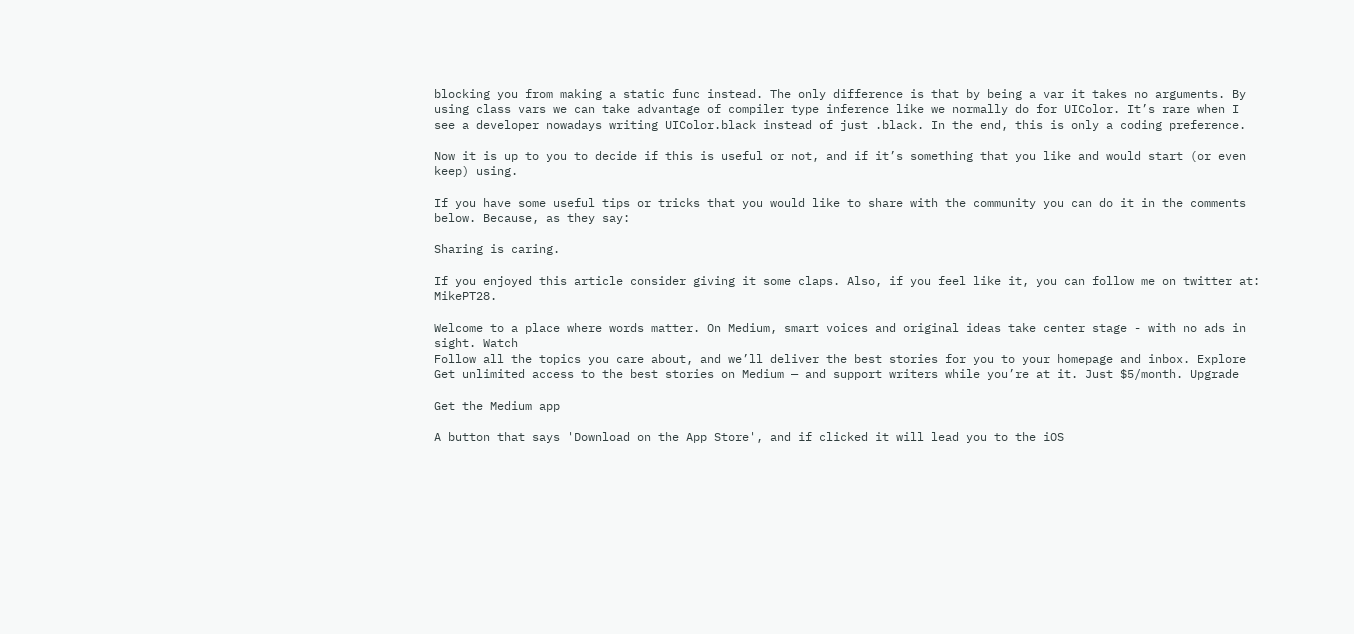blocking you from making a static func instead. The only difference is that by being a var it takes no arguments. By using class vars we can take advantage of compiler type inference like we normally do for UIColor. It’s rare when I see a developer nowadays writing UIColor.black instead of just .black. In the end, this is only a coding preference.

Now it is up to you to decide if this is useful or not, and if it’s something that you like and would start (or even keep) using.

If you have some useful tips or tricks that you would like to share with the community you can do it in the comments below. Because, as they say:

Sharing is caring.

If you enjoyed this article consider giving it some claps. Also, if you feel like it, you can follow me on twitter at: MikePT28.

Welcome to a place where words matter. On Medium, smart voices and original ideas take center stage - with no ads in sight. Watch
Follow all the topics you care about, and we’ll deliver the best stories for you to your homepage and inbox. Explore
Get unlimited access to the best stories on Medium — and support writers while you’re at it. Just $5/month. Upgrade

Get the Medium app

A button that says 'Download on the App Store', and if clicked it will lead you to the iOS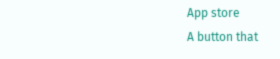App store
A button that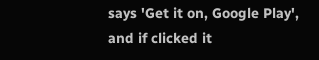says 'Get it on, Google Play', and if clicked it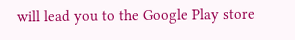will lead you to the Google Play store